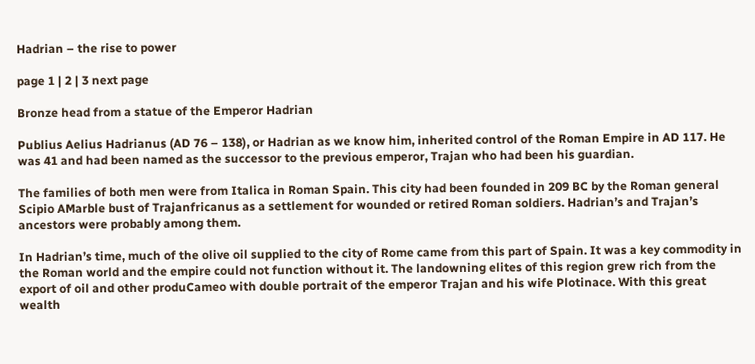Hadrian – the rise to power

page 1 | 2 | 3 next page

Bronze head from a statue of the Emperor Hadrian

Publius Aelius Hadrianus (AD 76 – 138), or Hadrian as we know him, inherited control of the Roman Empire in AD 117. He was 41 and had been named as the successor to the previous emperor, Trajan who had been his guardian.

The families of both men were from Italica in Roman Spain. This city had been founded in 209 BC by the Roman general Scipio AMarble bust of Trajanfricanus as a settlement for wounded or retired Roman soldiers. Hadrian’s and Trajan’s ancestors were probably among them.

In Hadrian’s time, much of the olive oil supplied to the city of Rome came from this part of Spain. It was a key commodity in the Roman world and the empire could not function without it. The landowning elites of this region grew rich from the export of oil and other produCameo with double portrait of the emperor Trajan and his wife Plotinace. With this great wealth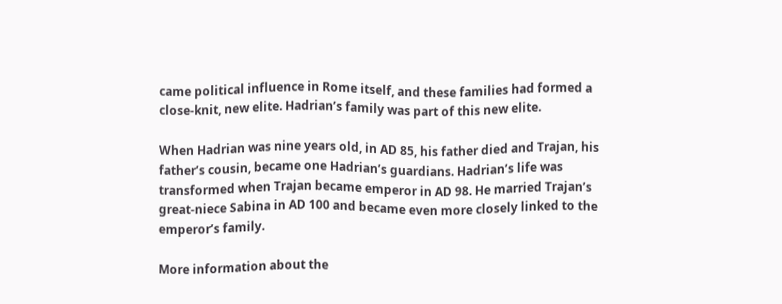came political influence in Rome itself, and these families had formed a close-knit, new elite. Hadrian’s family was part of this new elite.

When Hadrian was nine years old, in AD 85, his father died and Trajan, his father’s cousin, became one Hadrian’s guardians. Hadrian’s life was transformed when Trajan became emperor in AD 98. He married Trajan’s great-niece Sabina in AD 100 and became even more closely linked to the emperor’s family.

More information about the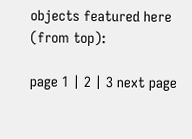objects featured here (from top):

page 1 | 2 | 3 next page